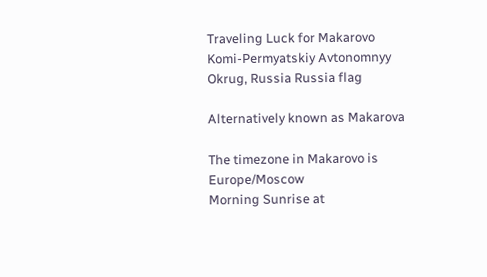Traveling Luck for Makarovo Komi-Permyatskiy Avtonomnyy Okrug, Russia Russia flag

Alternatively known as Makarova

The timezone in Makarovo is Europe/Moscow
Morning Sunrise at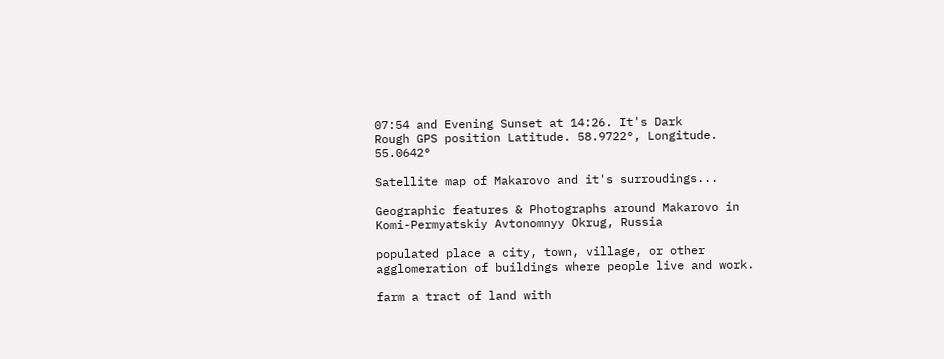07:54 and Evening Sunset at 14:26. It's Dark
Rough GPS position Latitude. 58.9722°, Longitude. 55.0642°

Satellite map of Makarovo and it's surroudings...

Geographic features & Photographs around Makarovo in Komi-Permyatskiy Avtonomnyy Okrug, Russia

populated place a city, town, village, or other agglomeration of buildings where people live and work.

farm a tract of land with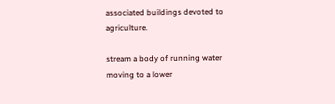associated buildings devoted to agriculture.

stream a body of running water moving to a lower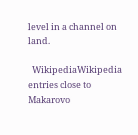level in a channel on land.

  WikipediaWikipedia entries close to Makarovo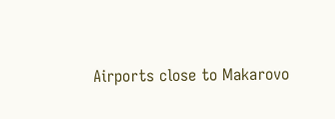Airports close to Makarovo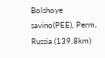Bolshoye savino(PEE), Perm, Russia (139.8km)